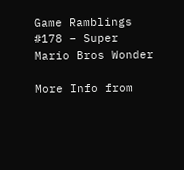Game Ramblings #178 – Super Mario Bros Wonder

More Info from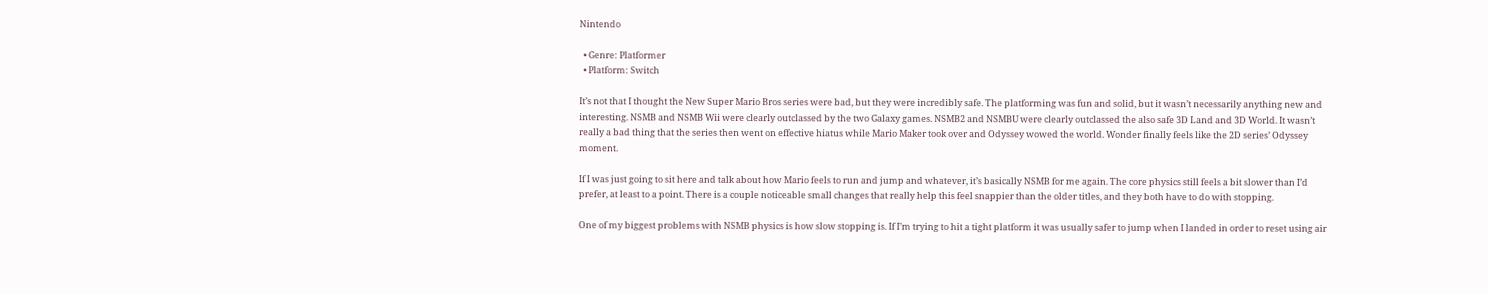Nintendo

  • Genre: Platformer
  • Platform: Switch

It’s not that I thought the New Super Mario Bros series were bad, but they were incredibly safe. The platforming was fun and solid, but it wasn’t necessarily anything new and interesting. NSMB and NSMB Wii were clearly outclassed by the two Galaxy games. NSMB2 and NSMBU were clearly outclassed the also safe 3D Land and 3D World. It wasn’t really a bad thing that the series then went on effective hiatus while Mario Maker took over and Odyssey wowed the world. Wonder finally feels like the 2D series’ Odyssey moment.

If I was just going to sit here and talk about how Mario feels to run and jump and whatever, it’s basically NSMB for me again. The core physics still feels a bit slower than I’d prefer, at least to a point. There is a couple noticeable small changes that really help this feel snappier than the older titles, and they both have to do with stopping.

One of my biggest problems with NSMB physics is how slow stopping is. If I’m trying to hit a tight platform it was usually safer to jump when I landed in order to reset using air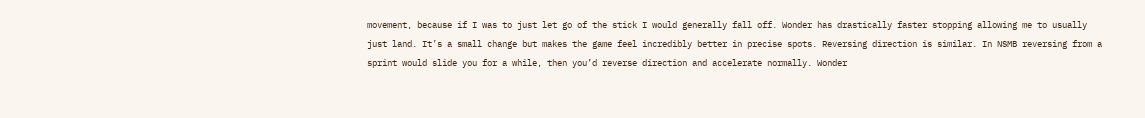movement, because if I was to just let go of the stick I would generally fall off. Wonder has drastically faster stopping allowing me to usually just land. It’s a small change but makes the game feel incredibly better in precise spots. Reversing direction is similar. In NSMB reversing from a sprint would slide you for a while, then you’d reverse direction and accelerate normally. Wonder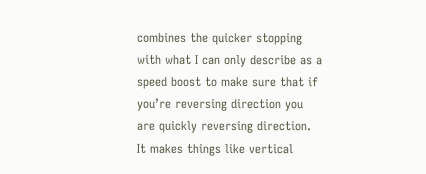combines the quicker stopping with what I can only describe as a speed boost to make sure that if you’re reversing direction you are quickly reversing direction. It makes things like vertical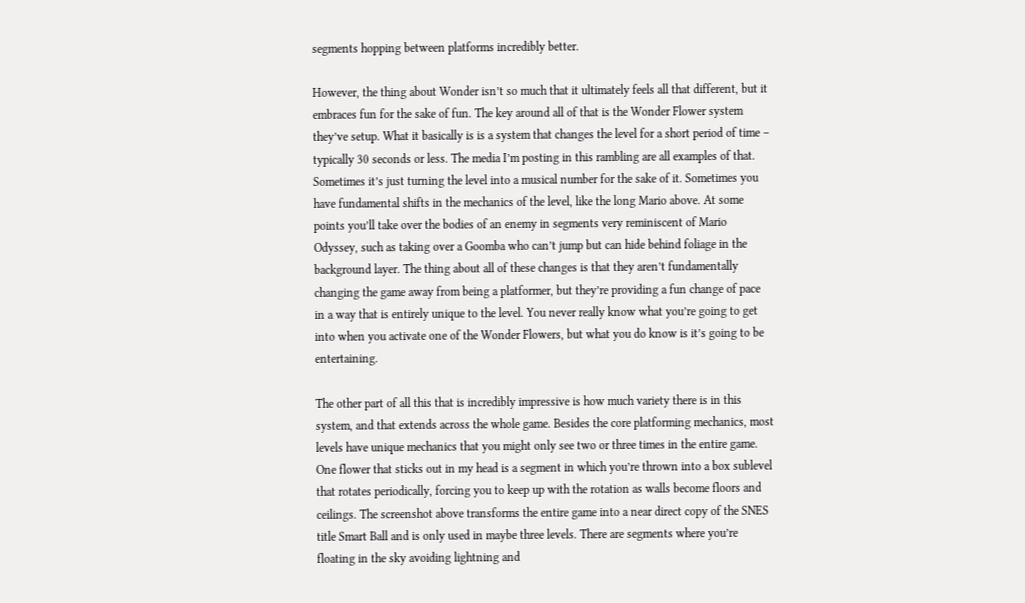segments hopping between platforms incredibly better.

However, the thing about Wonder isn’t so much that it ultimately feels all that different, but it embraces fun for the sake of fun. The key around all of that is the Wonder Flower system they’ve setup. What it basically is is a system that changes the level for a short period of time – typically 30 seconds or less. The media I’m posting in this rambling are all examples of that. Sometimes it’s just turning the level into a musical number for the sake of it. Sometimes you have fundamental shifts in the mechanics of the level, like the long Mario above. At some points you’ll take over the bodies of an enemy in segments very reminiscent of Mario Odyssey, such as taking over a Goomba who can’t jump but can hide behind foliage in the background layer. The thing about all of these changes is that they aren’t fundamentally changing the game away from being a platformer, but they’re providing a fun change of pace in a way that is entirely unique to the level. You never really know what you’re going to get into when you activate one of the Wonder Flowers, but what you do know is it’s going to be entertaining.

The other part of all this that is incredibly impressive is how much variety there is in this system, and that extends across the whole game. Besides the core platforming mechanics, most levels have unique mechanics that you might only see two or three times in the entire game. One flower that sticks out in my head is a segment in which you’re thrown into a box sublevel that rotates periodically, forcing you to keep up with the rotation as walls become floors and ceilings. The screenshot above transforms the entire game into a near direct copy of the SNES title Smart Ball and is only used in maybe three levels. There are segments where you’re floating in the sky avoiding lightning and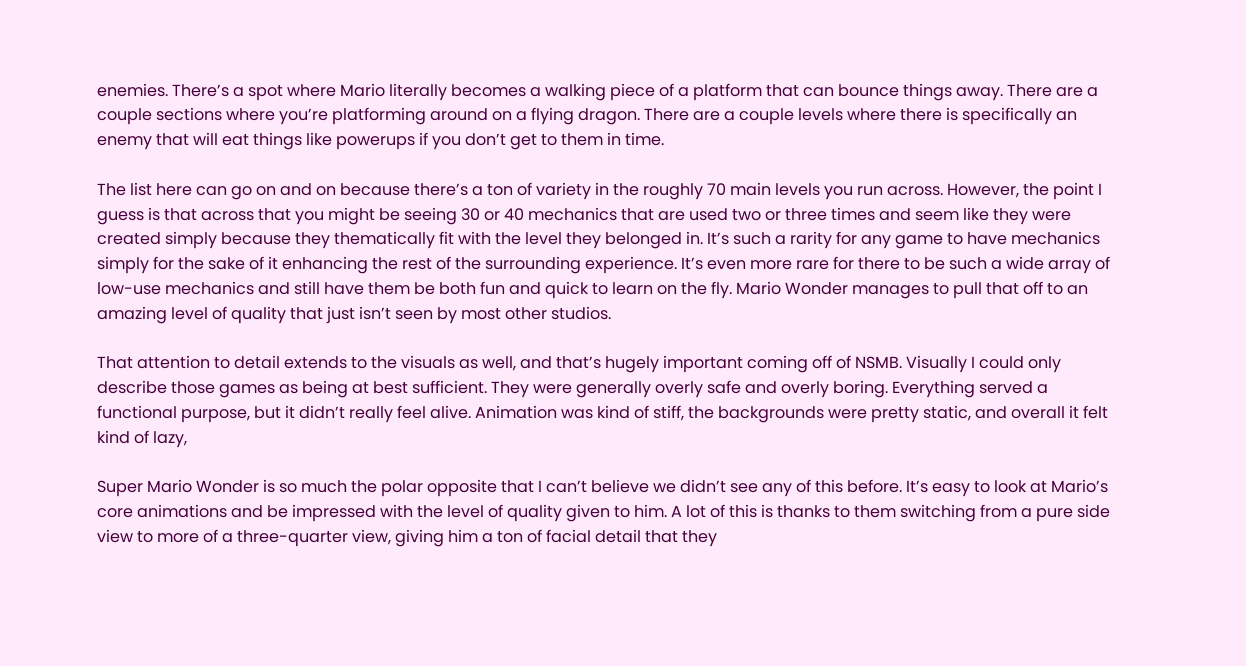enemies. There’s a spot where Mario literally becomes a walking piece of a platform that can bounce things away. There are a couple sections where you’re platforming around on a flying dragon. There are a couple levels where there is specifically an enemy that will eat things like powerups if you don’t get to them in time.

The list here can go on and on because there’s a ton of variety in the roughly 70 main levels you run across. However, the point I guess is that across that you might be seeing 30 or 40 mechanics that are used two or three times and seem like they were created simply because they thematically fit with the level they belonged in. It’s such a rarity for any game to have mechanics simply for the sake of it enhancing the rest of the surrounding experience. It’s even more rare for there to be such a wide array of low-use mechanics and still have them be both fun and quick to learn on the fly. Mario Wonder manages to pull that off to an amazing level of quality that just isn’t seen by most other studios.

That attention to detail extends to the visuals as well, and that’s hugely important coming off of NSMB. Visually I could only describe those games as being at best sufficient. They were generally overly safe and overly boring. Everything served a functional purpose, but it didn’t really feel alive. Animation was kind of stiff, the backgrounds were pretty static, and overall it felt kind of lazy,

Super Mario Wonder is so much the polar opposite that I can’t believe we didn’t see any of this before. It’s easy to look at Mario’s core animations and be impressed with the level of quality given to him. A lot of this is thanks to them switching from a pure side view to more of a three-quarter view, giving him a ton of facial detail that they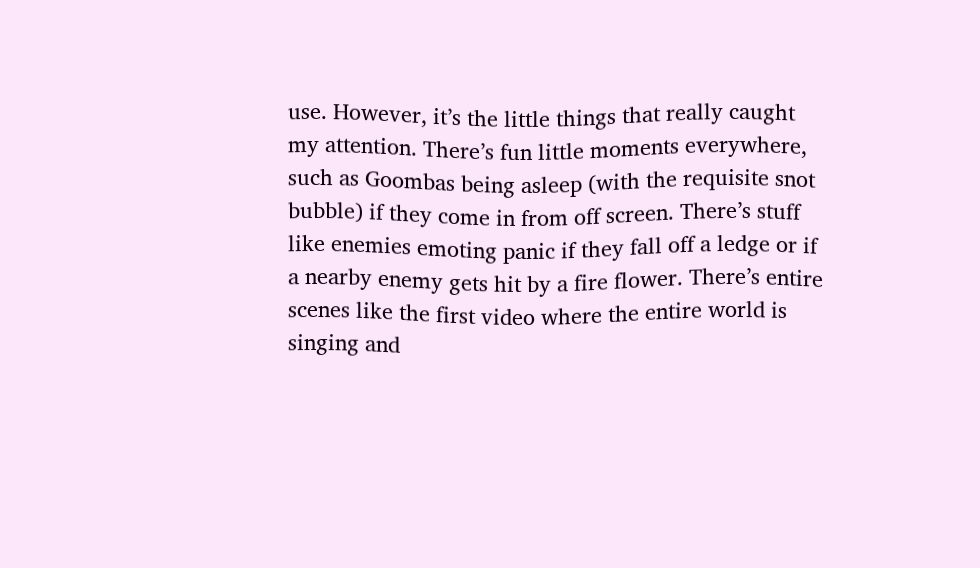use. However, it’s the little things that really caught my attention. There’s fun little moments everywhere, such as Goombas being asleep (with the requisite snot bubble) if they come in from off screen. There’s stuff like enemies emoting panic if they fall off a ledge or if a nearby enemy gets hit by a fire flower. There’s entire scenes like the first video where the entire world is singing and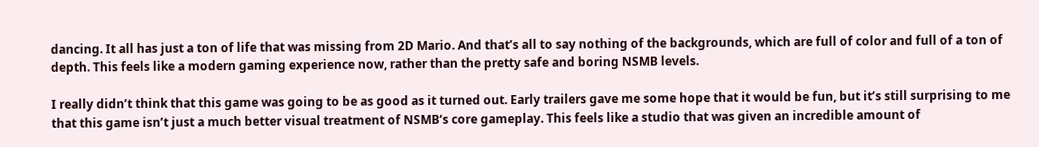dancing. It all has just a ton of life that was missing from 2D Mario. And that’s all to say nothing of the backgrounds, which are full of color and full of a ton of depth. This feels like a modern gaming experience now, rather than the pretty safe and boring NSMB levels.

I really didn’t think that this game was going to be as good as it turned out. Early trailers gave me some hope that it would be fun, but it’s still surprising to me that this game isn’t just a much better visual treatment of NSMB‘s core gameplay. This feels like a studio that was given an incredible amount of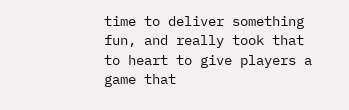time to deliver something fun, and really took that to heart to give players a game that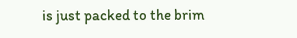is just packed to the brim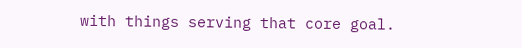with things serving that core goal.